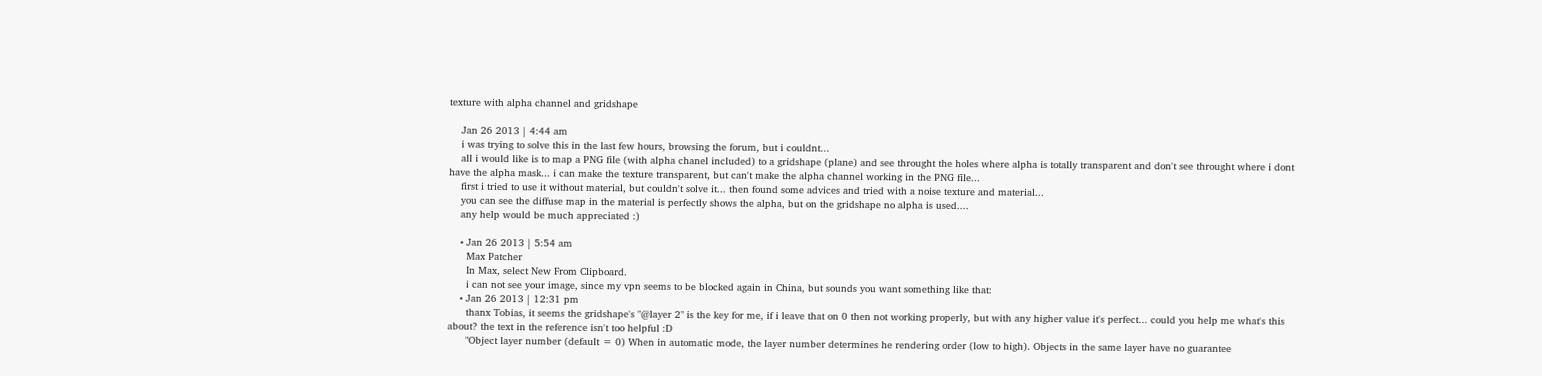texture with alpha channel and gridshape

    Jan 26 2013 | 4:44 am
    i was trying to solve this in the last few hours, browsing the forum, but i couldnt...
    all i would like is to map a PNG file (with alpha chanel included) to a gridshape (plane) and see throught the holes where alpha is totally transparent and don't see throught where i dont have the alpha mask... i can make the texture transparent, but can't make the alpha channel working in the PNG file...
    first i tried to use it without material, but couldn't solve it... then found some advices and tried with a noise texture and material...
    you can see the diffuse map in the material is perfectly shows the alpha, but on the gridshape no alpha is used....
    any help would be much appreciated :)

    • Jan 26 2013 | 5:54 am
      Max Patcher
      In Max, select New From Clipboard.
      i can not see your image, since my vpn seems to be blocked again in China, but sounds you want something like that:
    • Jan 26 2013 | 12:31 pm
      thanx Tobias, it seems the gridshape's "@layer 2" is the key for me, if i leave that on 0 then not working properly, but with any higher value it's perfect... could you help me what's this about? the text in the reference isn't too helpful :D
      "Object layer number (default = 0) When in automatic mode, the layer number determines he rendering order (low to high). Objects in the same layer have no guarantee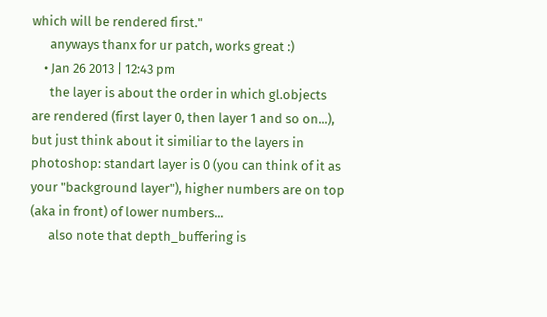which will be rendered first."
      anyways thanx for ur patch, works great :)
    • Jan 26 2013 | 12:43 pm
      the layer is about the order in which gl.objects are rendered (first layer 0, then layer 1 and so on...), but just think about it similiar to the layers in photoshop: standart layer is 0 (you can think of it as your "background layer"), higher numbers are on top (aka in front) of lower numbers...
      also note that depth_buffering is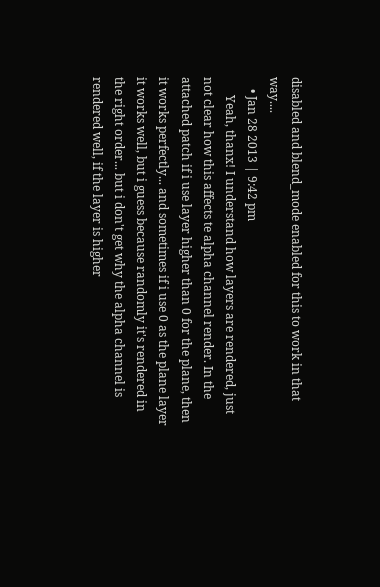disabled and blend_mode enabled for this to work in that way....
    • Jan 28 2013 | 9:42 pm
      Yeah, thanx! I understand how layers are rendered, just not clear how this affects te alpha channel render. In the attached patch if i use layer higher than 0 for the plane, then it works perfectly... and sometimes if i use 0 as the plane layer it works well, but i guess because randomly it's rendered in the right order... but i don't get why the alpha channel is rendered well, if the layer is higher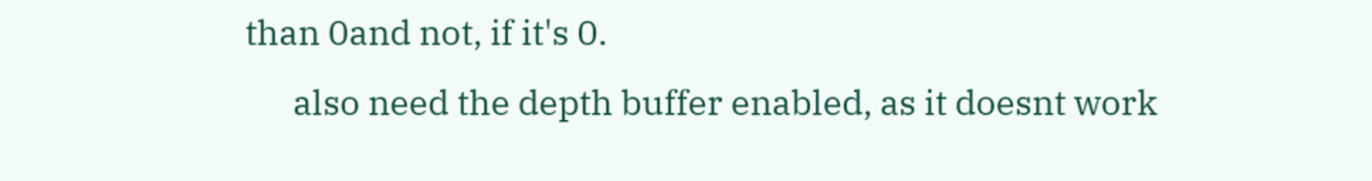than 0and not, if it's 0.
      also need the depth buffer enabled, as it doesnt work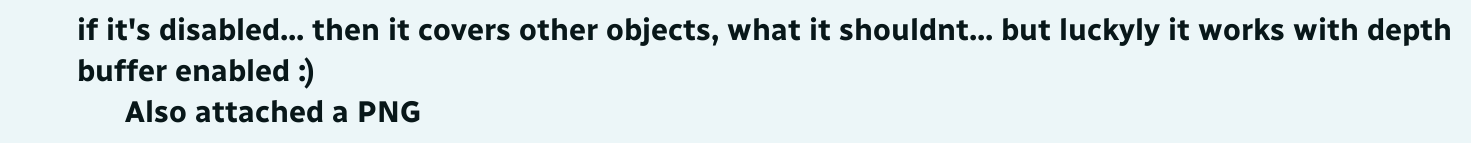if it's disabled... then it covers other objects, what it shouldnt... but luckyly it works with depth buffer enabled :)
      Also attached a PNG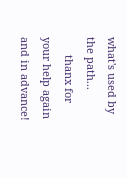what's used by the path...
      thanx for your help again and in advance!